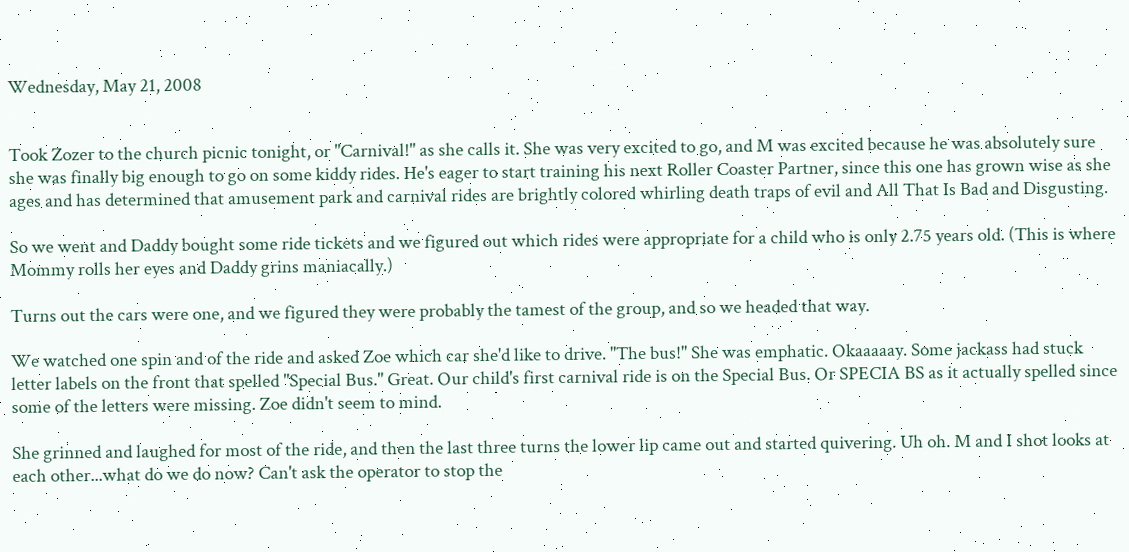Wednesday, May 21, 2008


Took Zozer to the church picnic tonight, or "Carnival!" as she calls it. She was very excited to go, and M was excited because he was absolutely sure she was finally big enough to go on some kiddy rides. He's eager to start training his next Roller Coaster Partner, since this one has grown wise as she ages and has determined that amusement park and carnival rides are brightly colored whirling death traps of evil and All That Is Bad and Disgusting.

So we went and Daddy bought some ride tickets and we figured out which rides were appropriate for a child who is only 2.75 years old. (This is where Mommy rolls her eyes and Daddy grins maniacally.)

Turns out the cars were one, and we figured they were probably the tamest of the group, and so we headed that way.

We watched one spin and of the ride and asked Zoe which car she'd like to drive. "The bus!" She was emphatic. Okaaaaay. Some jackass had stuck letter labels on the front that spelled "Special Bus." Great. Our child's first carnival ride is on the Special Bus. Or SPECIA BS as it actually spelled since some of the letters were missing. Zoe didn't seem to mind.

She grinned and laughed for most of the ride, and then the last three turns the lower lip came out and started quivering. Uh oh. M and I shot looks at each other...what do we do now? Can't ask the operator to stop the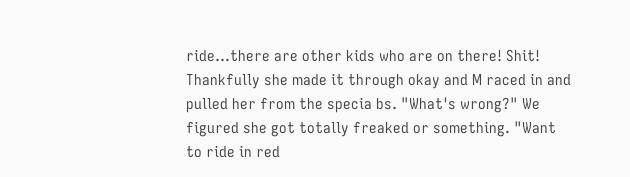ride...there are other kids who are on there! Shit! Thankfully she made it through okay and M raced in and pulled her from the specia bs. "What's wrong?" We figured she got totally freaked or something. "Want to ride in red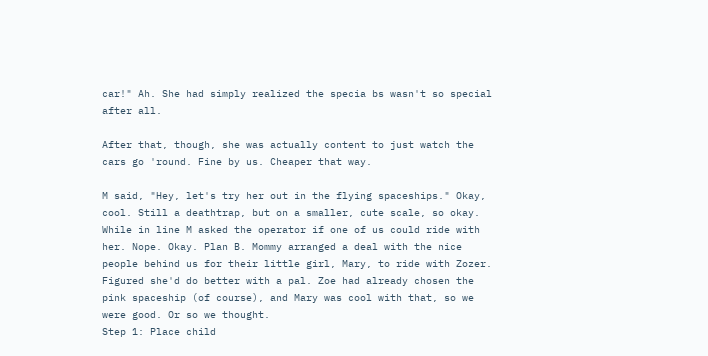car!" Ah. She had simply realized the specia bs wasn't so special after all.

After that, though, she was actually content to just watch the cars go 'round. Fine by us. Cheaper that way.

M said, "Hey, let's try her out in the flying spaceships." Okay, cool. Still a deathtrap, but on a smaller, cute scale, so okay. While in line M asked the operator if one of us could ride with her. Nope. Okay. Plan B. Mommy arranged a deal with the nice people behind us for their little girl, Mary, to ride with Zozer. Figured she'd do better with a pal. Zoe had already chosen the pink spaceship (of course), and Mary was cool with that, so we were good. Or so we thought.
Step 1: Place child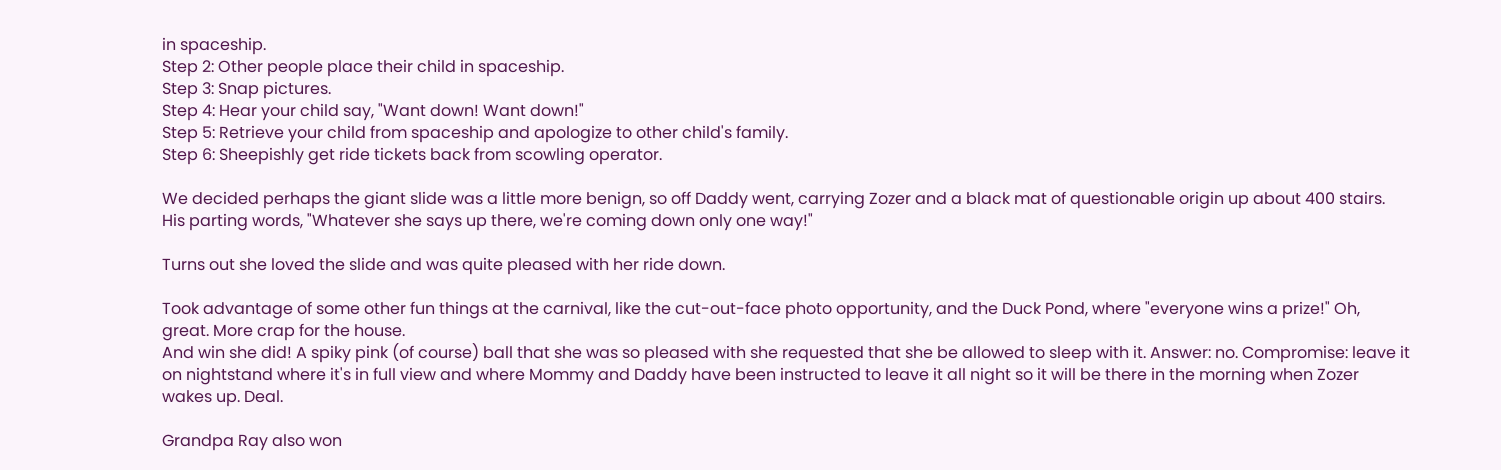in spaceship.
Step 2: Other people place their child in spaceship.
Step 3: Snap pictures.
Step 4: Hear your child say, "Want down! Want down!"
Step 5: Retrieve your child from spaceship and apologize to other child's family.
Step 6: Sheepishly get ride tickets back from scowling operator.

We decided perhaps the giant slide was a little more benign, so off Daddy went, carrying Zozer and a black mat of questionable origin up about 400 stairs. His parting words, "Whatever she says up there, we're coming down only one way!"

Turns out she loved the slide and was quite pleased with her ride down.

Took advantage of some other fun things at the carnival, like the cut-out-face photo opportunity, and the Duck Pond, where "everyone wins a prize!" Oh, great. More crap for the house.
And win she did! A spiky pink (of course) ball that she was so pleased with she requested that she be allowed to sleep with it. Answer: no. Compromise: leave it on nightstand where it's in full view and where Mommy and Daddy have been instructed to leave it all night so it will be there in the morning when Zozer wakes up. Deal.

Grandpa Ray also won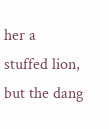her a stuffed lion, but the dang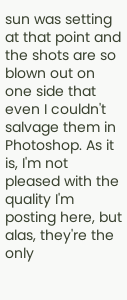sun was setting at that point and the shots are so blown out on one side that even I couldn't salvage them in Photoshop. As it is, I'm not pleased with the quality I'm posting here, but alas, they're the only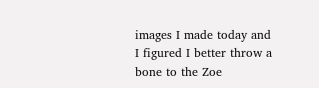images I made today and I figured I better throw a bone to the Zoe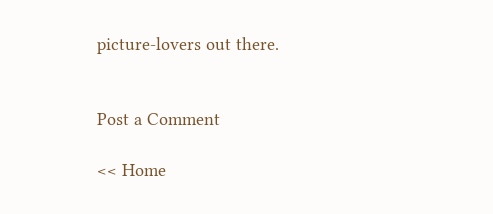picture-lovers out there.


Post a Comment

<< Home